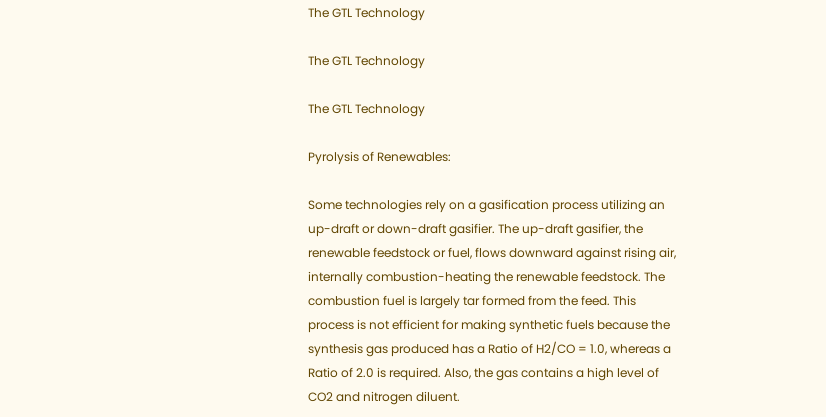The GTL Technology

The GTL Technology

The GTL Technology

Pyrolysis of Renewables:

Some technologies rely on a gasification process utilizing an up-draft or down-draft gasifier. The up-draft gasifier, the renewable feedstock or fuel, flows downward against rising air, internally combustion-heating the renewable feedstock. The combustion fuel is largely tar formed from the feed. This process is not efficient for making synthetic fuels because the synthesis gas produced has a Ratio of H2/CO = 1.0, whereas a Ratio of 2.0 is required. Also, the gas contains a high level of CO2 and nitrogen diluent.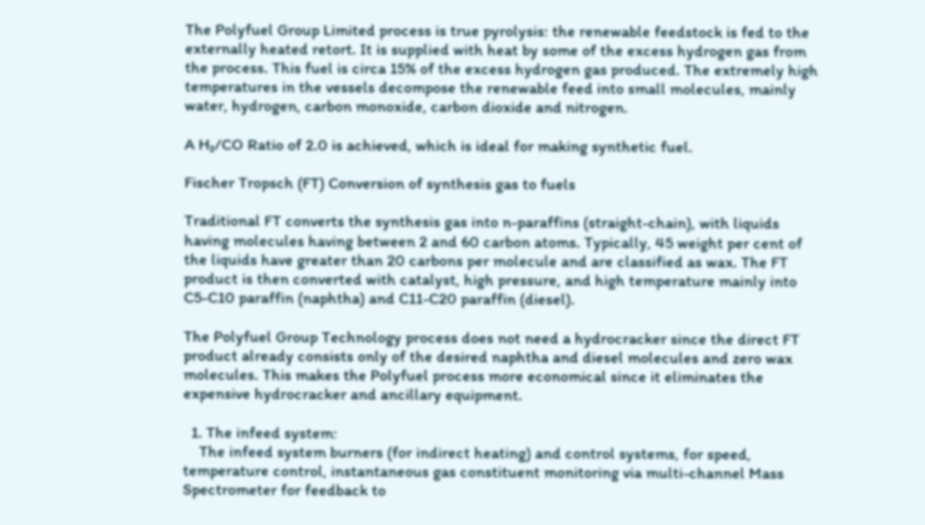The Polyfuel Group Limited process is true pyrolysis: the renewable feedstock is fed to the externally heated retort. It is supplied with heat by some of the excess hydrogen gas from the process. This fuel is circa 15% of the excess hydrogen gas produced. The extremely high temperatures in the vessels decompose the renewable feed into small molecules, mainly water, hydrogen, carbon monoxide, carbon dioxide and nitrogen.

A H₂/CO Ratio of 2.0 is achieved, which is ideal for making synthetic fuel.

Fischer Tropsch (FT) Conversion of synthesis gas to fuels

Traditional FT converts the synthesis gas into n-paraffins (straight-chain), with liquids having molecules having between 2 and 60 carbon atoms. Typically, 45 weight per cent of the liquids have greater than 20 carbons per molecule and are classified as wax. The FT product is then converted with catalyst, high pressure, and high temperature mainly into C5-C10 paraffin (naphtha) and C11-C20 paraffin (diesel).

The Polyfuel Group Technology process does not need a hydrocracker since the direct FT product already consists only of the desired naphtha and diesel molecules and zero wax molecules. This makes the Polyfuel process more economical since it eliminates the expensive hydrocracker and ancillary equipment.

  1. The infeed system:
    The infeed system burners (for indirect heating) and control systems, for speed, temperature control, instantaneous gas constituent monitoring via multi-channel Mass Spectrometer for feedback to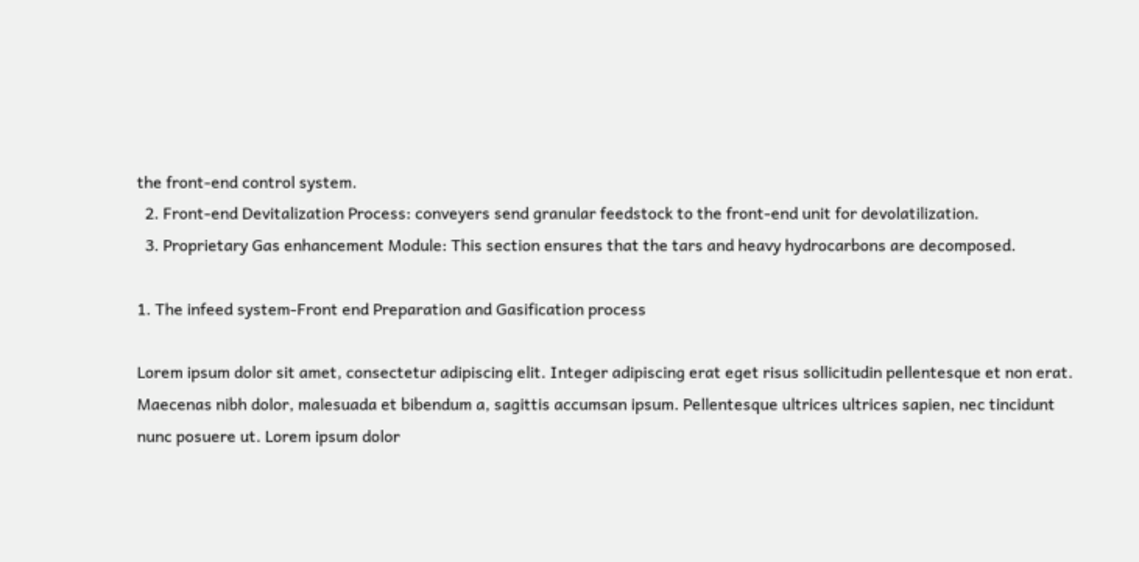the front-end control system.
  2. Front-end Devitalization Process: conveyers send granular feedstock to the front-end unit for devolatilization.
  3. Proprietary Gas enhancement Module: This section ensures that the tars and heavy hydrocarbons are decomposed.

1. The infeed system-Front end Preparation and Gasification process

Lorem ipsum dolor sit amet, consectetur adipiscing elit. Integer adipiscing erat eget risus sollicitudin pellentesque et non erat. Maecenas nibh dolor, malesuada et bibendum a, sagittis accumsan ipsum. Pellentesque ultrices ultrices sapien, nec tincidunt nunc posuere ut. Lorem ipsum dolor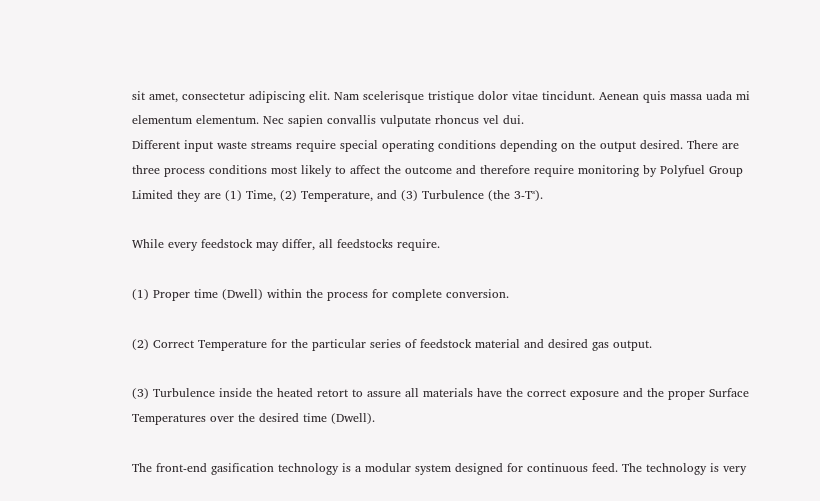sit amet, consectetur adipiscing elit. Nam scelerisque tristique dolor vitae tincidunt. Aenean quis massa uada mi elementum elementum. Nec sapien convallis vulputate rhoncus vel dui.
Different input waste streams require special operating conditions depending on the output desired. There are three process conditions most likely to affect the outcome and therefore require monitoring by Polyfuel Group Limited they are (1) Time, (2) Temperature, and (3) Turbulence (the 3-Tˢ).

While every feedstock may differ, all feedstocks require.

(1) Proper time (Dwell) within the process for complete conversion.

(2) Correct Temperature for the particular series of feedstock material and desired gas output.

(3) Turbulence inside the heated retort to assure all materials have the correct exposure and the proper Surface Temperatures over the desired time (Dwell).

The front-end gasification technology is a modular system designed for continuous feed. The technology is very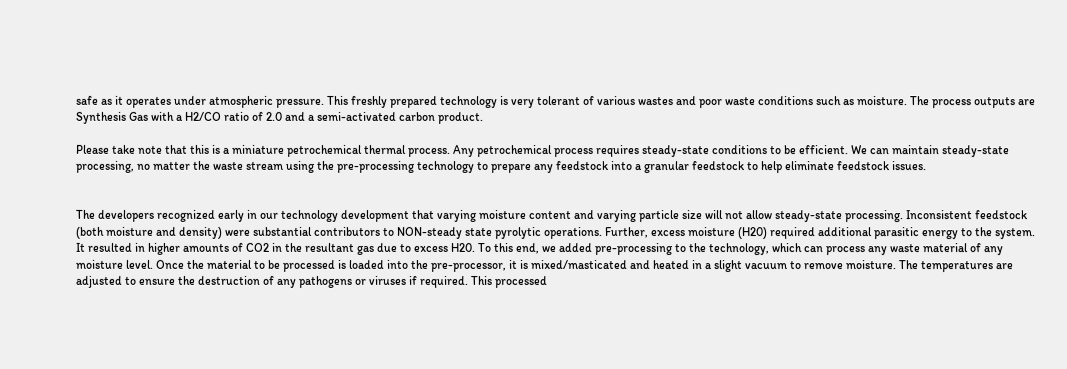safe as it operates under atmospheric pressure. This freshly prepared technology is very tolerant of various wastes and poor waste conditions such as moisture. The process outputs are Synthesis Gas with a H2/CO ratio of 2.0 and a semi-activated carbon product.

Please take note that this is a miniature petrochemical thermal process. Any petrochemical process requires steady-state conditions to be efficient. We can maintain steady-state processing, no matter the waste stream using the pre-processing technology to prepare any feedstock into a granular feedstock to help eliminate feedstock issues.


The developers recognized early in our technology development that varying moisture content and varying particle size will not allow steady-state processing. Inconsistent feedstock (both moisture and density) were substantial contributors to NON-steady state pyrolytic operations. Further, excess moisture (H20) required additional parasitic energy to the system. It resulted in higher amounts of CO2 in the resultant gas due to excess H20. To this end, we added pre-processing to the technology, which can process any waste material of any moisture level. Once the material to be processed is loaded into the pre-processor, it is mixed/masticated and heated in a slight vacuum to remove moisture. The temperatures are adjusted to ensure the destruction of any pathogens or viruses if required. This processed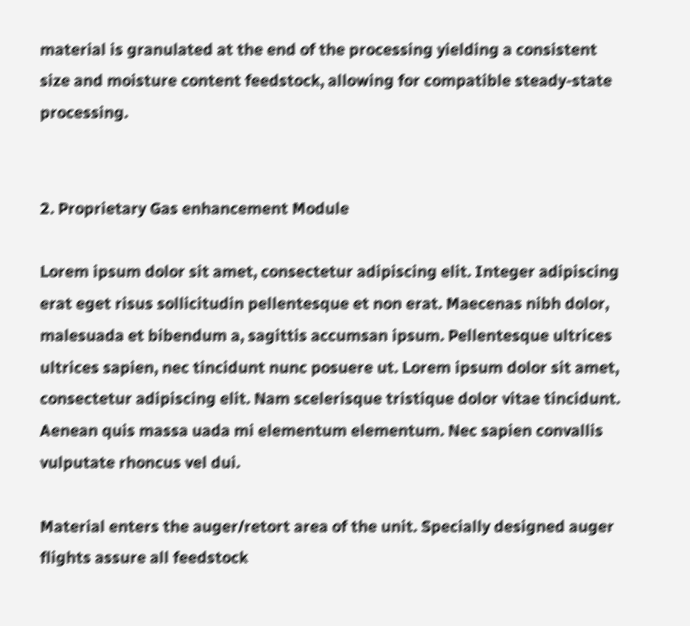material is granulated at the end of the processing yielding a consistent size and moisture content feedstock, allowing for compatible steady-state processing.


2. Proprietary Gas enhancement Module

Lorem ipsum dolor sit amet, consectetur adipiscing elit. Integer adipiscing erat eget risus sollicitudin pellentesque et non erat. Maecenas nibh dolor, malesuada et bibendum a, sagittis accumsan ipsum. Pellentesque ultrices ultrices sapien, nec tincidunt nunc posuere ut. Lorem ipsum dolor sit amet, consectetur adipiscing elit. Nam scelerisque tristique dolor vitae tincidunt. Aenean quis massa uada mi elementum elementum. Nec sapien convallis vulputate rhoncus vel dui.

Material enters the auger/retort area of the unit. Specially designed auger flights assure all feedstock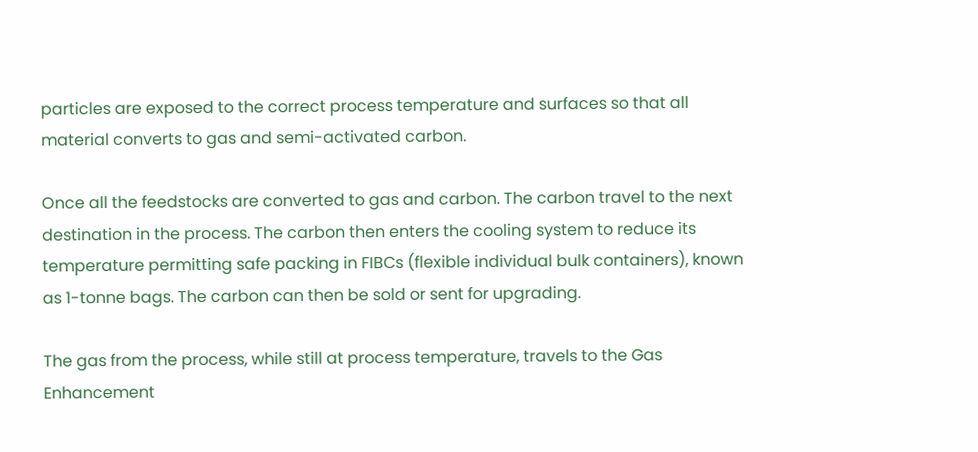particles are exposed to the correct process temperature and surfaces so that all material converts to gas and semi-activated carbon.

Once all the feedstocks are converted to gas and carbon. The carbon travel to the next destination in the process. The carbon then enters the cooling system to reduce its temperature permitting safe packing in FIBCs (flexible individual bulk containers), known as 1-tonne bags. The carbon can then be sold or sent for upgrading.

The gas from the process, while still at process temperature, travels to the Gas Enhancement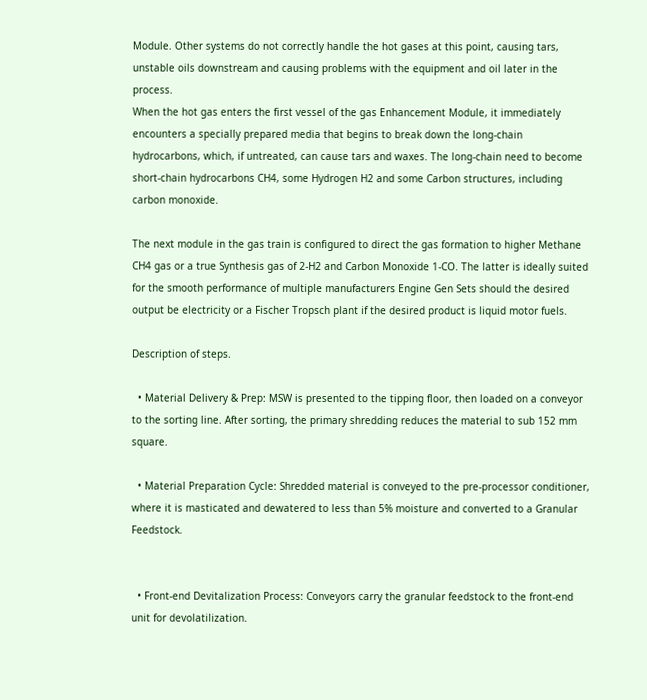Module. Other systems do not correctly handle the hot gases at this point, causing tars, unstable oils downstream and causing problems with the equipment and oil later in the process.
When the hot gas enters the first vessel of the gas Enhancement Module, it immediately encounters a specially prepared media that begins to break down the long-chain hydrocarbons, which, if untreated, can cause tars and waxes. The long-chain need to become short-chain hydrocarbons CH4, some Hydrogen H2 and some Carbon structures, including carbon monoxide.

The next module in the gas train is configured to direct the gas formation to higher Methane CH4 gas or a true Synthesis gas of 2-H2 and Carbon Monoxide 1-CO. The latter is ideally suited for the smooth performance of multiple manufacturers Engine Gen Sets should the desired output be electricity or a Fischer Tropsch plant if the desired product is liquid motor fuels.

Description of steps.

  • Material Delivery & Prep: MSW is presented to the tipping floor, then loaded on a conveyor to the sorting line. After sorting, the primary shredding reduces the material to sub 152 mm square.

  • Material Preparation Cycle: Shredded material is conveyed to the pre-processor conditioner, where it is masticated and dewatered to less than 5% moisture and converted to a Granular Feedstock.


  • Front-end Devitalization Process: Conveyors carry the granular feedstock to the front-end unit for devolatilization.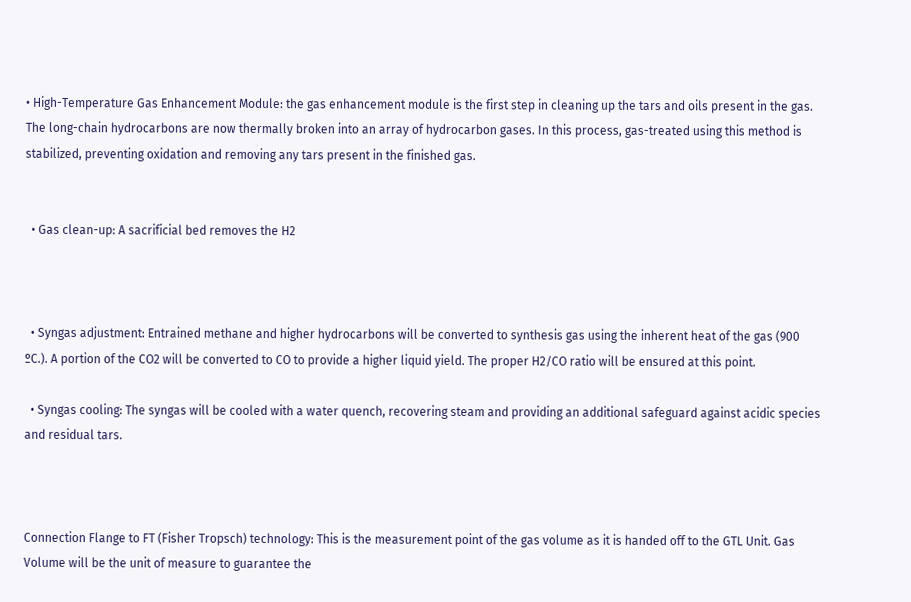• High-Temperature Gas Enhancement Module: the gas enhancement module is the first step in cleaning up the tars and oils present in the gas. The long-chain hydrocarbons are now thermally broken into an array of hydrocarbon gases. In this process, gas-treated using this method is stabilized, preventing oxidation and removing any tars present in the finished gas.


  • Gas clean-up: A sacrificial bed removes the H2



  • Syngas adjustment: Entrained methane and higher hydrocarbons will be converted to synthesis gas using the inherent heat of the gas (900 ºC.). A portion of the CO2 will be converted to CO to provide a higher liquid yield. The proper H2/CO ratio will be ensured at this point.

  • Syngas cooling: The syngas will be cooled with a water quench, recovering steam and providing an additional safeguard against acidic species and residual tars.



Connection Flange to FT (Fisher Tropsch) technology: This is the measurement point of the gas volume as it is handed off to the GTL Unit. Gas Volume will be the unit of measure to guarantee the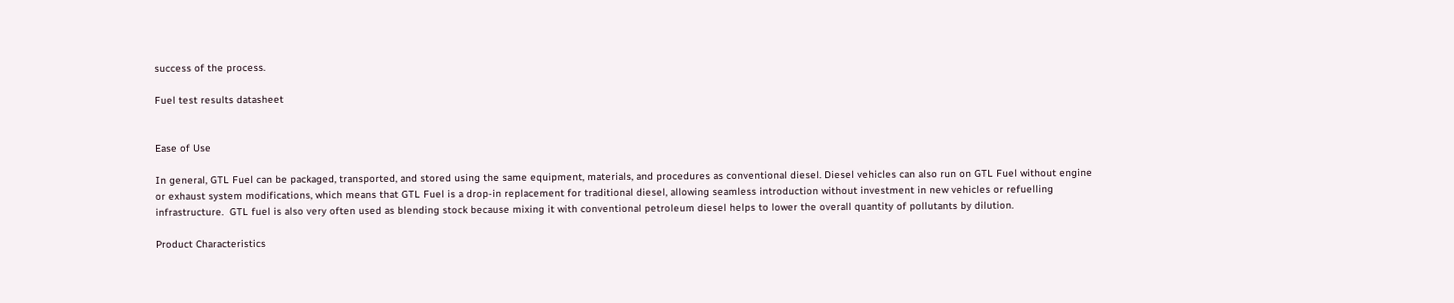success of the process.

Fuel test results datasheet


Ease of Use

In general, GTL Fuel can be packaged, transported, and stored using the same equipment, materials, and procedures as conventional diesel. Diesel vehicles can also run on GTL Fuel without engine or exhaust system modifications, which means that GTL Fuel is a drop-in replacement for traditional diesel, allowing seamless introduction without investment in new vehicles or refuelling infrastructure.  GTL fuel is also very often used as blending stock because mixing it with conventional petroleum diesel helps to lower the overall quantity of pollutants by dilution.

Product Characteristics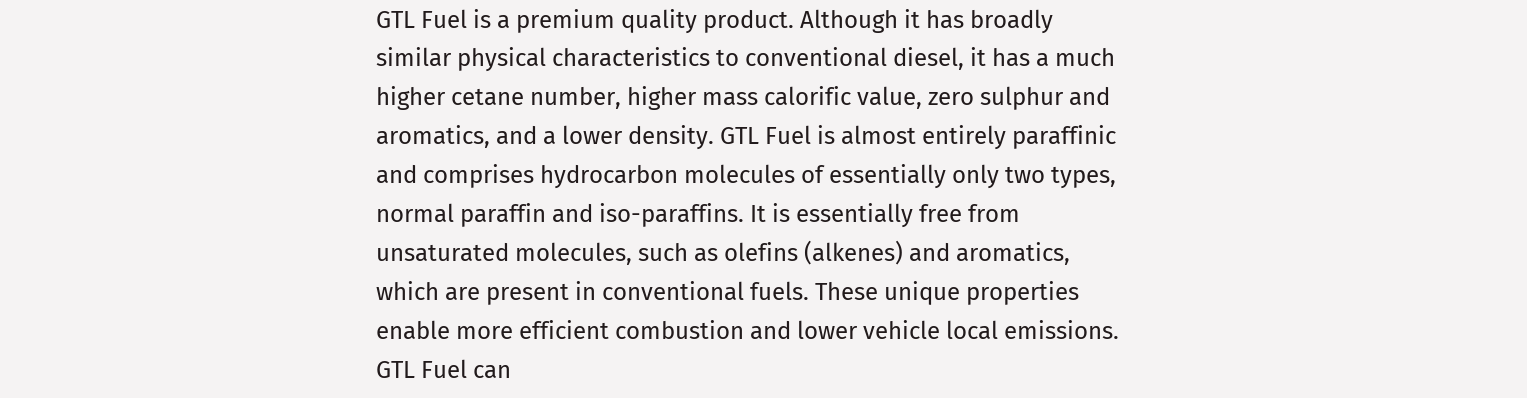GTL Fuel is a premium quality product. Although it has broadly similar physical characteristics to conventional diesel, it has a much higher cetane number, higher mass calorific value, zero sulphur and aromatics, and a lower density. GTL Fuel is almost entirely paraffinic and comprises hydrocarbon molecules of essentially only two types, normal paraffin and iso-paraffins. It is essentially free from unsaturated molecules, such as olefins (alkenes) and aromatics, which are present in conventional fuels. These unique properties enable more efficient combustion and lower vehicle local emissions. GTL Fuel can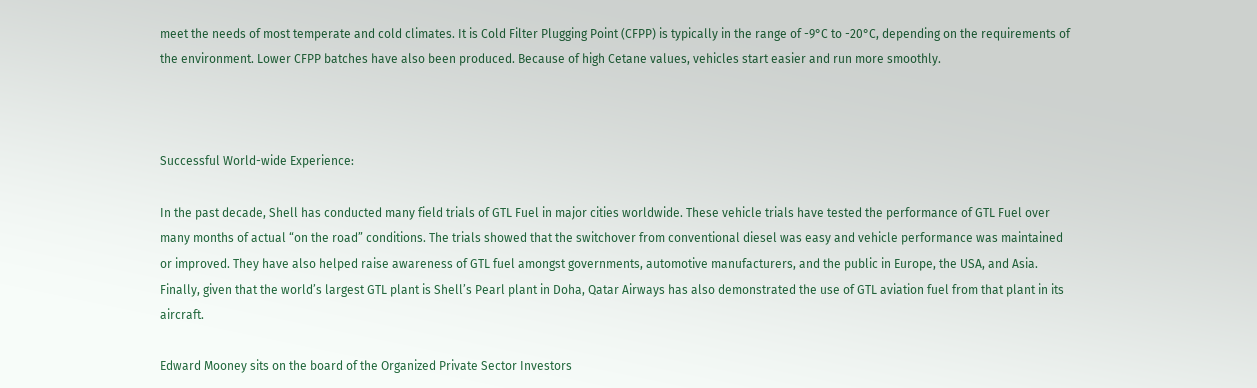meet the needs of most temperate and cold climates. It is Cold Filter Plugging Point (CFPP) is typically in the range of -9°C to -20°C, depending on the requirements of the environment. Lower CFPP batches have also been produced. Because of high Cetane values, vehicles start easier and run more smoothly.



Successful World-wide Experience:

In the past decade, Shell has conducted many field trials of GTL Fuel in major cities worldwide. These vehicle trials have tested the performance of GTL Fuel over many months of actual “on the road” conditions. The trials showed that the switchover from conventional diesel was easy and vehicle performance was maintained or improved. They have also helped raise awareness of GTL fuel amongst governments, automotive manufacturers, and the public in Europe, the USA, and Asia.  Finally, given that the world’s largest GTL plant is Shell’s Pearl plant in Doha, Qatar Airways has also demonstrated the use of GTL aviation fuel from that plant in its aircraft.

Edward Mooney sits on the board of the Organized Private Sector Investors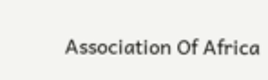Association Of Africa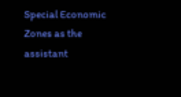Special Economic Zones as the assistant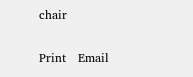chair


Print   Email